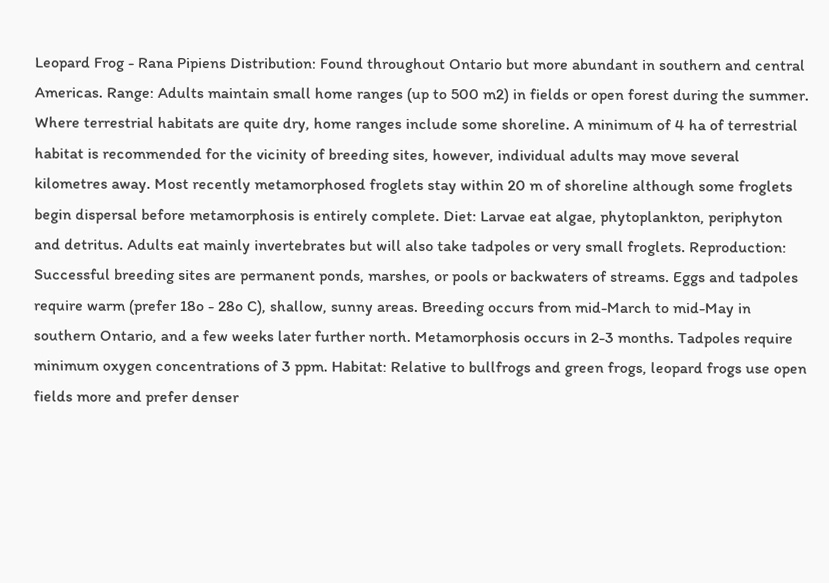Leopard Frog - Rana Pipiens Distribution: Found throughout Ontario but more abundant in southern and central Americas. Range: Adults maintain small home ranges (up to 500 m2) in fields or open forest during the summer. Where terrestrial habitats are quite dry, home ranges include some shoreline. A minimum of 4 ha of terrestrial habitat is recommended for the vicinity of breeding sites, however, individual adults may move several kilometres away. Most recently metamorphosed froglets stay within 20 m of shoreline although some froglets begin dispersal before metamorphosis is entirely complete. Diet: Larvae eat algae, phytoplankton, periphyton and detritus. Adults eat mainly invertebrates but will also take tadpoles or very small froglets. Reproduction: Successful breeding sites are permanent ponds, marshes, or pools or backwaters of streams. Eggs and tadpoles require warm (prefer 18o - 28o C), shallow, sunny areas. Breeding occurs from mid-March to mid-May in southern Ontario, and a few weeks later further north. Metamorphosis occurs in 2-3 months. Tadpoles require minimum oxygen concentrations of 3 ppm. Habitat: Relative to bullfrogs and green frogs, leopard frogs use open fields more and prefer denser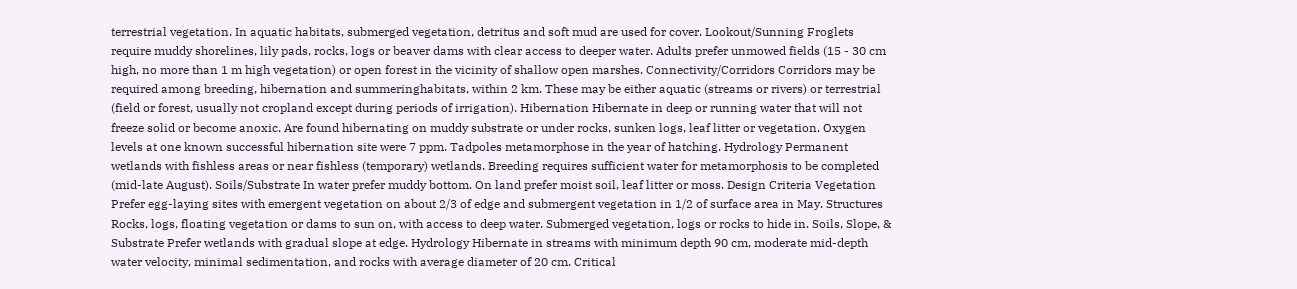terrestrial vegetation. In aquatic habitats, submerged vegetation, detritus and soft mud are used for cover. Lookout/Sunning Froglets require muddy shorelines, lily pads, rocks, logs or beaver dams with clear access to deeper water. Adults prefer unmowed fields (15 - 30 cm high, no more than 1 m high vegetation) or open forest in the vicinity of shallow open marshes. Connectivity/Corridors Corridors may be required among breeding, hibernation and summeringhabitats, within 2 km. These may be either aquatic (streams or rivers) or terrestrial (field or forest, usually not cropland except during periods of irrigation). Hibernation Hibernate in deep or running water that will not freeze solid or become anoxic. Are found hibernating on muddy substrate or under rocks, sunken logs, leaf litter or vegetation. Oxygen levels at one known successful hibernation site were 7 ppm. Tadpoles metamorphose in the year of hatching. Hydrology Permanent wetlands with fishless areas or near fishless (temporary) wetlands. Breeding requires sufficient water for metamorphosis to be completed (mid-late August). Soils/Substrate In water prefer muddy bottom. On land prefer moist soil, leaf litter or moss. Design Criteria Vegetation Prefer egg-laying sites with emergent vegetation on about 2/3 of edge and submergent vegetation in 1/2 of surface area in May. Structures Rocks, logs, floating vegetation or dams to sun on, with access to deep water. Submerged vegetation, logs or rocks to hide in. Soils, Slope, & Substrate Prefer wetlands with gradual slope at edge. Hydrology Hibernate in streams with minimum depth 90 cm, moderate mid-depth water velocity, minimal sedimentation, and rocks with average diameter of 20 cm. Critical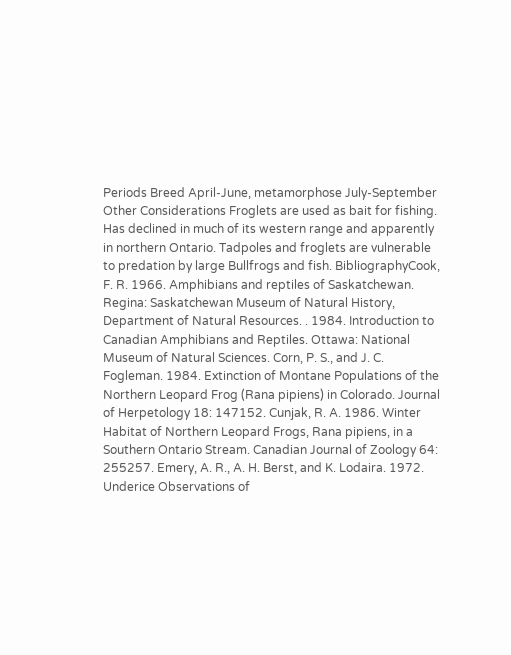Periods Breed April-June, metamorphose July-September Other Considerations Froglets are used as bait for fishing. Has declined in much of its western range and apparently in northern Ontario. Tadpoles and froglets are vulnerable to predation by large Bullfrogs and fish. BibliographyCook, F. R. 1966. Amphibians and reptiles of Saskatchewan. Regina: Saskatchewan Museum of Natural History, Department of Natural Resources. . 1984. Introduction to Canadian Amphibians and Reptiles. Ottawa: National Museum of Natural Sciences. Corn, P. S., and J. C. Fogleman. 1984. Extinction of Montane Populations of the Northern Leopard Frog (Rana pipiens) in Colorado. Journal of Herpetology 18: 147152. Cunjak, R. A. 1986. Winter Habitat of Northern Leopard Frogs, Rana pipiens, in a Southern Ontario Stream. Canadian Journal of Zoology 64: 255257. Emery, A. R., A. H. Berst, and K. Lodaira. 1972. Underice Observations of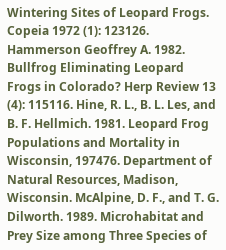Wintering Sites of Leopard Frogs. Copeia 1972 (1): 123126. Hammerson Geoffrey A. 1982. Bullfrog Eliminating Leopard Frogs in Colorado? Herp Review 13 (4): 115116. Hine, R. L., B. L. Les, and B. F. Hellmich. 1981. Leopard Frog Populations and Mortality in Wisconsin, 197476. Department of Natural Resources, Madison, Wisconsin. McAlpine, D. F., and T. G. Dilworth. 1989. Microhabitat and Prey Size among Three Species of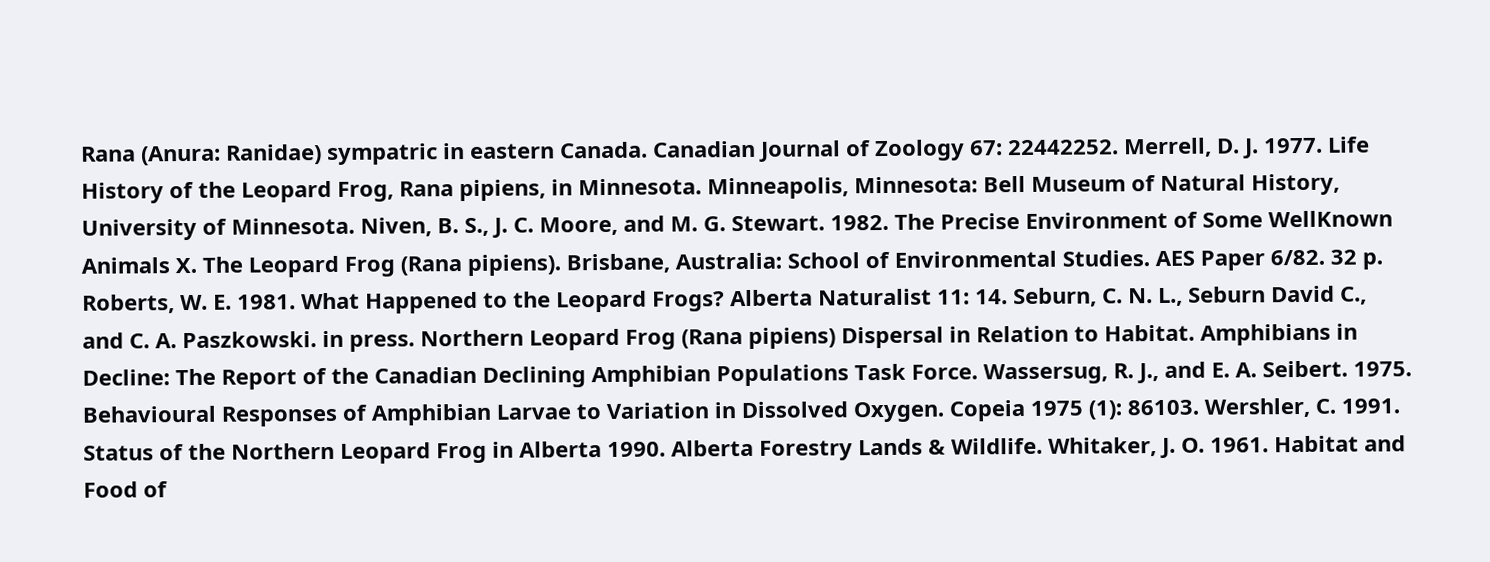Rana (Anura: Ranidae) sympatric in eastern Canada. Canadian Journal of Zoology 67: 22442252. Merrell, D. J. 1977. Life History of the Leopard Frog, Rana pipiens, in Minnesota. Minneapolis, Minnesota: Bell Museum of Natural History, University of Minnesota. Niven, B. S., J. C. Moore, and M. G. Stewart. 1982. The Precise Environment of Some WellKnown Animals X. The Leopard Frog (Rana pipiens). Brisbane, Australia: School of Environmental Studies. AES Paper 6/82. 32 p. Roberts, W. E. 1981. What Happened to the Leopard Frogs? Alberta Naturalist 11: 14. Seburn, C. N. L., Seburn David C., and C. A. Paszkowski. in press. Northern Leopard Frog (Rana pipiens) Dispersal in Relation to Habitat. Amphibians in Decline: The Report of the Canadian Declining Amphibian Populations Task Force. Wassersug, R. J., and E. A. Seibert. 1975. Behavioural Responses of Amphibian Larvae to Variation in Dissolved Oxygen. Copeia 1975 (1): 86103. Wershler, C. 1991. Status of the Northern Leopard Frog in Alberta 1990. Alberta Forestry Lands & Wildlife. Whitaker, J. O. 1961. Habitat and Food of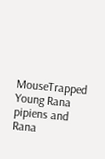MouseTrapped Young Rana pipiens and Rana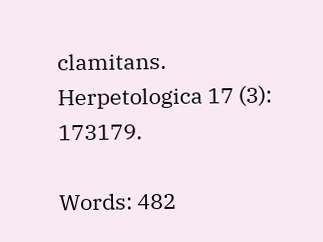clamitans. Herpetologica 17 (3): 173179.

Words: 482